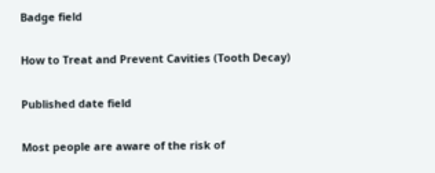Badge field

How to Treat and Prevent Cavities (Tooth Decay)

Published date field

Most people are aware of the risk of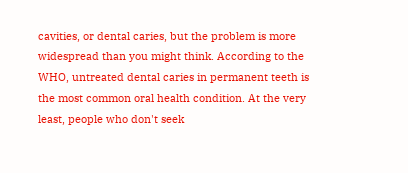cavities, or dental caries, but the problem is more widespread than you might think. According to the WHO, untreated dental caries in permanent teeth is the most common oral health condition. At the very least, people who don't seek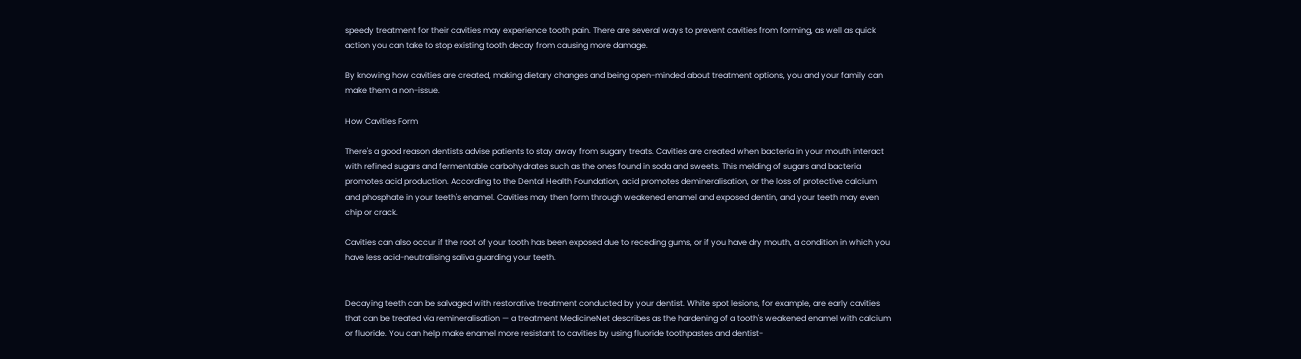speedy treatment for their cavities may experience tooth pain. There are several ways to prevent cavities from forming, as well as quick action you can take to stop existing tooth decay from causing more damage.

By knowing how cavities are created, making dietary changes and being open-minded about treatment options, you and your family can make them a non-issue.

How Cavities Form

There's a good reason dentists advise patients to stay away from sugary treats. Cavities are created when bacteria in your mouth interact with refined sugars and fermentable carbohydrates such as the ones found in soda and sweets. This melding of sugars and bacteria promotes acid production. According to the Dental Health Foundation, acid promotes demineralisation, or the loss of protective calcium and phosphate in your teeth's enamel. Cavities may then form through weakened enamel and exposed dentin, and your teeth may even chip or crack.

Cavities can also occur if the root of your tooth has been exposed due to receding gums, or if you have dry mouth, a condition in which you have less acid-neutralising saliva guarding your teeth.


Decaying teeth can be salvaged with restorative treatment conducted by your dentist. White spot lesions, for example, are early cavities that can be treated via remineralisation — a treatment MedicineNet describes as the hardening of a tooth's weakened enamel with calcium or fluoride. You can help make enamel more resistant to cavities by using fluoride toothpastes and dentist-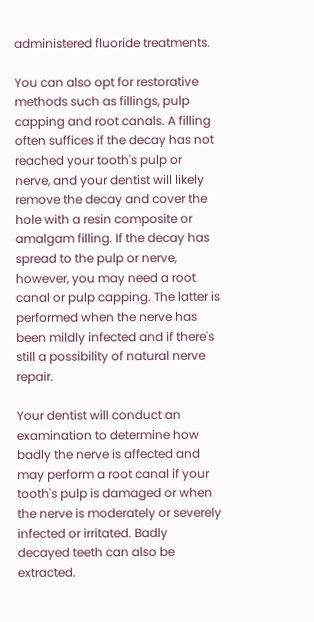administered fluoride treatments.

You can also opt for restorative methods such as fillings, pulp capping and root canals. A filling often suffices if the decay has not reached your tooth's pulp or nerve, and your dentist will likely remove the decay and cover the hole with a resin composite or amalgam filling. If the decay has spread to the pulp or nerve, however, you may need a root canal or pulp capping. The latter is performed when the nerve has been mildly infected and if there's still a possibility of natural nerve repair.

Your dentist will conduct an examination to determine how badly the nerve is affected and may perform a root canal if your tooth's pulp is damaged or when the nerve is moderately or severely infected or irritated. Badly decayed teeth can also be extracted.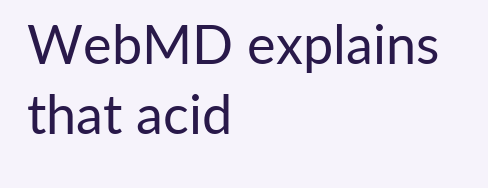WebMD explains that acid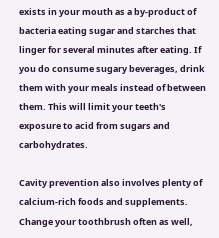exists in your mouth as a by-product of bacteria eating sugar and starches that linger for several minutes after eating. If you do consume sugary beverages, drink them with your meals instead of between them. This will limit your teeth's exposure to acid from sugars and carbohydrates.

Cavity prevention also involves plenty of calcium-rich foods and supplements. Change your toothbrush often as well,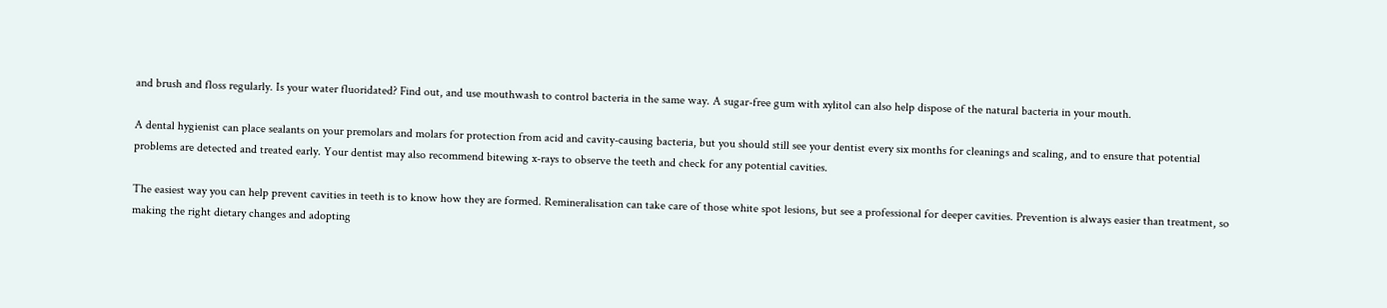and brush and floss regularly. Is your water fluoridated? Find out, and use mouthwash to control bacteria in the same way. A sugar-free gum with xylitol can also help dispose of the natural bacteria in your mouth.

A dental hygienist can place sealants on your premolars and molars for protection from acid and cavity-causing bacteria, but you should still see your dentist every six months for cleanings and scaling, and to ensure that potential problems are detected and treated early. Your dentist may also recommend bitewing x-rays to observe the teeth and check for any potential cavities.

The easiest way you can help prevent cavities in teeth is to know how they are formed. Remineralisation can take care of those white spot lesions, but see a professional for deeper cavities. Prevention is always easier than treatment, so making the right dietary changes and adopting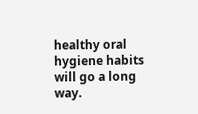healthy oral hygiene habits will go a long way.